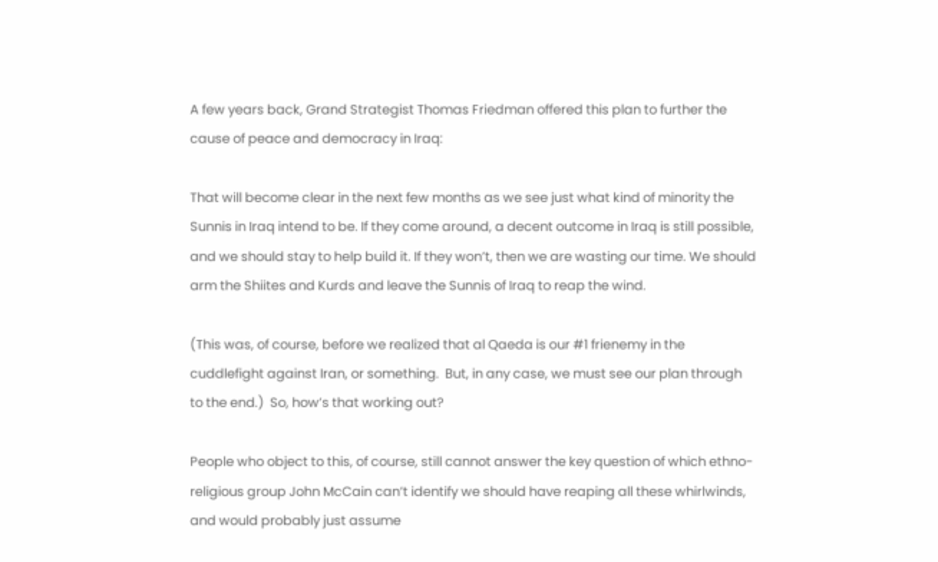A few years back, Grand Strategist Thomas Friedman offered this plan to further the cause of peace and democracy in Iraq:

That will become clear in the next few months as we see just what kind of minority the Sunnis in Iraq intend to be. If they come around, a decent outcome in Iraq is still possible, and we should stay to help build it. If they won’t, then we are wasting our time. We should arm the Shiites and Kurds and leave the Sunnis of Iraq to reap the wind.

(This was, of course, before we realized that al Qaeda is our #1 frienemy in the cuddlefight against Iran, or something.  But, in any case, we must see our plan through to the end.)  So, how’s that working out?

People who object to this, of course, still cannot answer the key question of which ethno-religious group John McCain can’t identify we should have reaping all these whirlwinds, and would probably just assume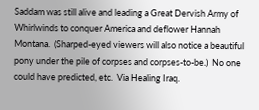Saddam was still alive and leading a Great Dervish Army of Whirlwinds to conquer America and deflower Hannah Montana.  (Sharped-eyed viewers will also notice a beautiful pony under the pile of corpses and corpses-to-be.)  No one could have predicted, etc.  Via Healing Iraq.